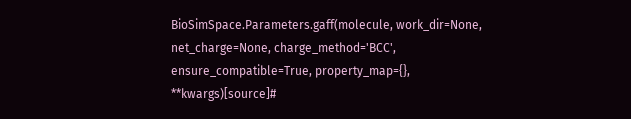BioSimSpace.Parameters.gaff(molecule, work_dir=None, net_charge=None, charge_method='BCC', ensure_compatible=True, property_map={}, **kwargs)[source]#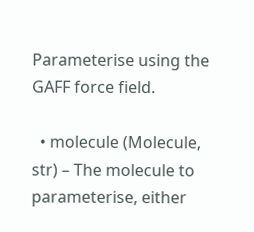Parameterise using the GAFF force field.

  • molecule (Molecule, str) – The molecule to parameterise, either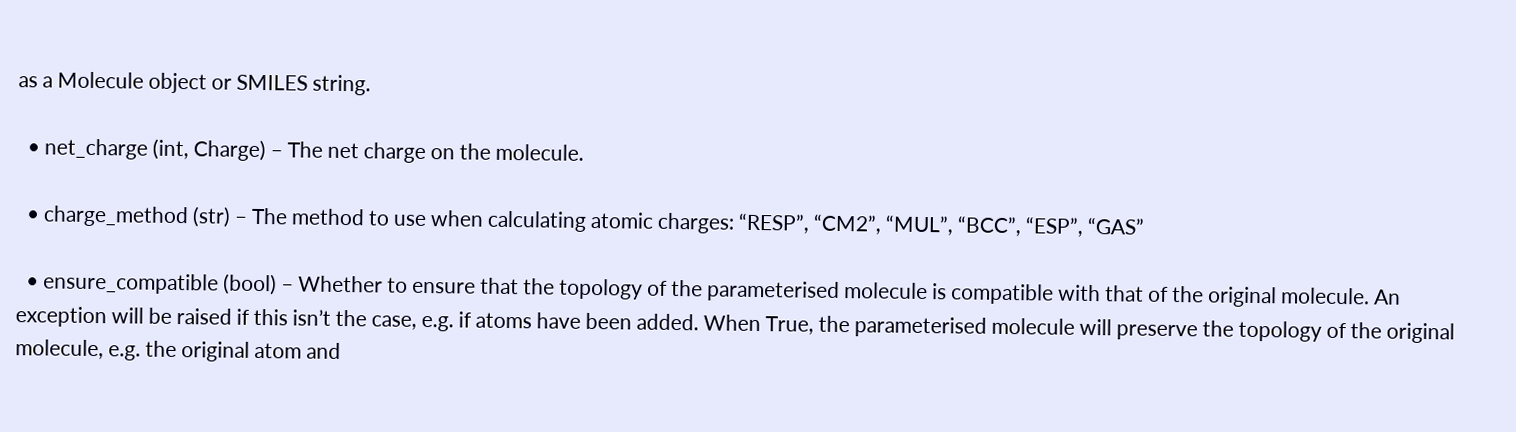as a Molecule object or SMILES string.

  • net_charge (int, Charge) – The net charge on the molecule.

  • charge_method (str) – The method to use when calculating atomic charges: “RESP”, “CM2”, “MUL”, “BCC”, “ESP”, “GAS”

  • ensure_compatible (bool) – Whether to ensure that the topology of the parameterised molecule is compatible with that of the original molecule. An exception will be raised if this isn’t the case, e.g. if atoms have been added. When True, the parameterised molecule will preserve the topology of the original molecule, e.g. the original atom and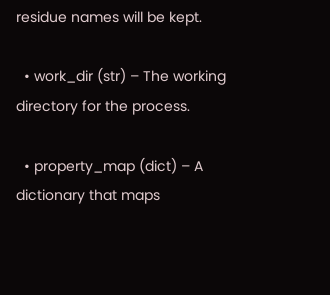residue names will be kept.

  • work_dir (str) – The working directory for the process.

  • property_map (dict) – A dictionary that maps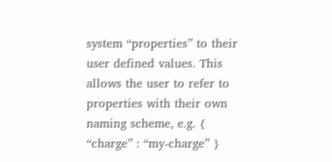system “properties” to their user defined values. This allows the user to refer to properties with their own naming scheme, e.g. { “charge” : “my-charge” }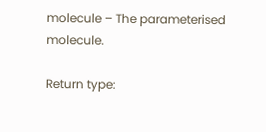molecule – The parameterised molecule.

Return type: